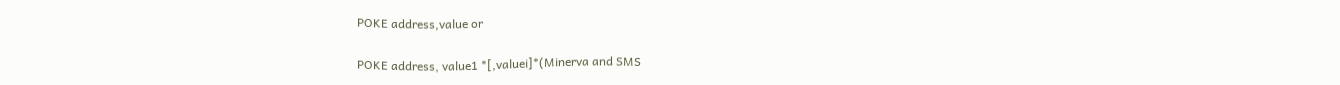POKE address,value or

POKE address, value1 *[,valuei]*(Minerva and SMS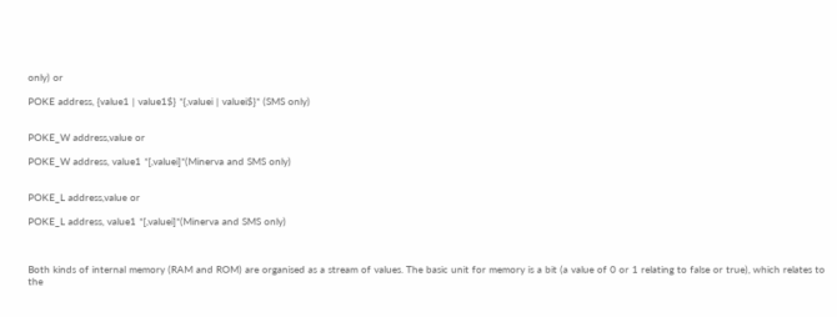only) or

POKE address, {value1 | value1$} *{,valuei | valuei$}* (SMS only)


POKE_W address,value or

POKE_W address, value1 *[,valuei]*(Minerva and SMS only)


POKE_L address,value or

POKE_L address, value1 *[,valuei]*(Minerva and SMS only)



Both kinds of internal memory (RAM and ROM) are organised as a stream of values. The basic unit for memory is a bit (a value of 0 or 1 relating to false or true), which relates to the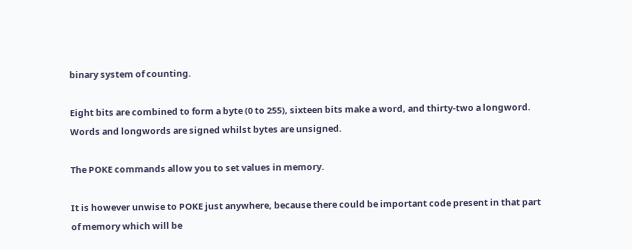binary system of counting.

Eight bits are combined to form a byte (0 to 255), sixteen bits make a word, and thirty-two a longword. Words and longwords are signed whilst bytes are unsigned.

The POKE commands allow you to set values in memory.

It is however unwise to POKE just anywhere, because there could be important code present in that part of memory which will be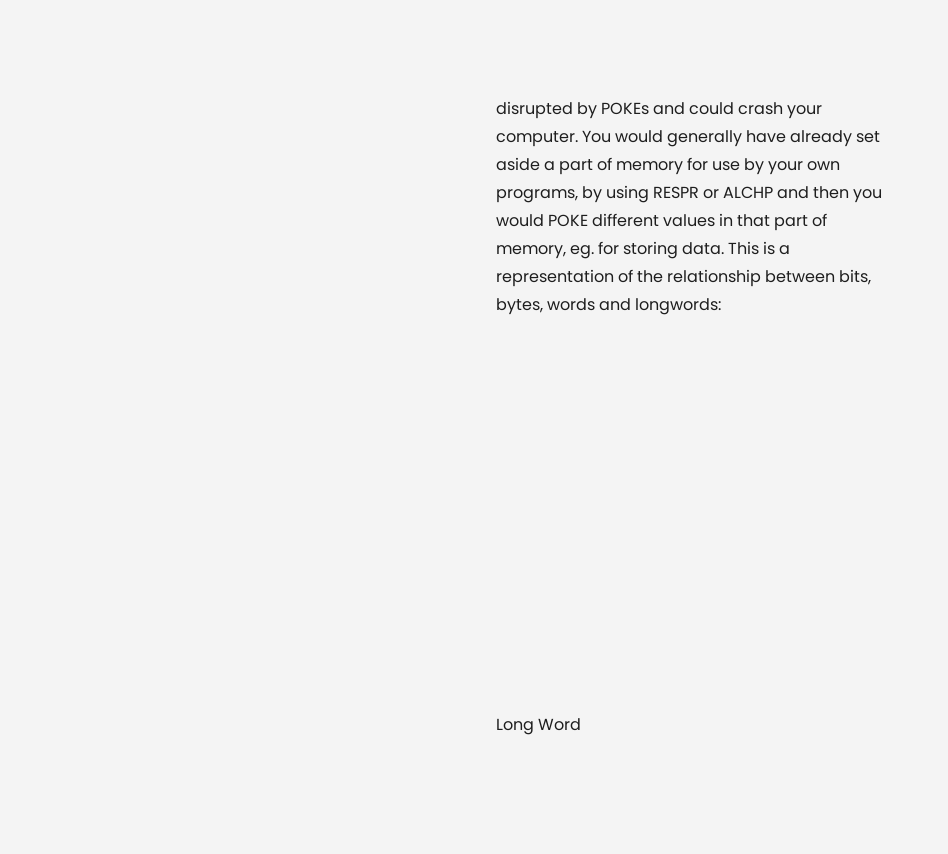disrupted by POKEs and could crash your computer. You would generally have already set aside a part of memory for use by your own programs, by using RESPR or ALCHP and then you would POKE different values in that part of memory, eg. for storing data. This is a representation of the relationship between bits, bytes, words and longwords:














Long Word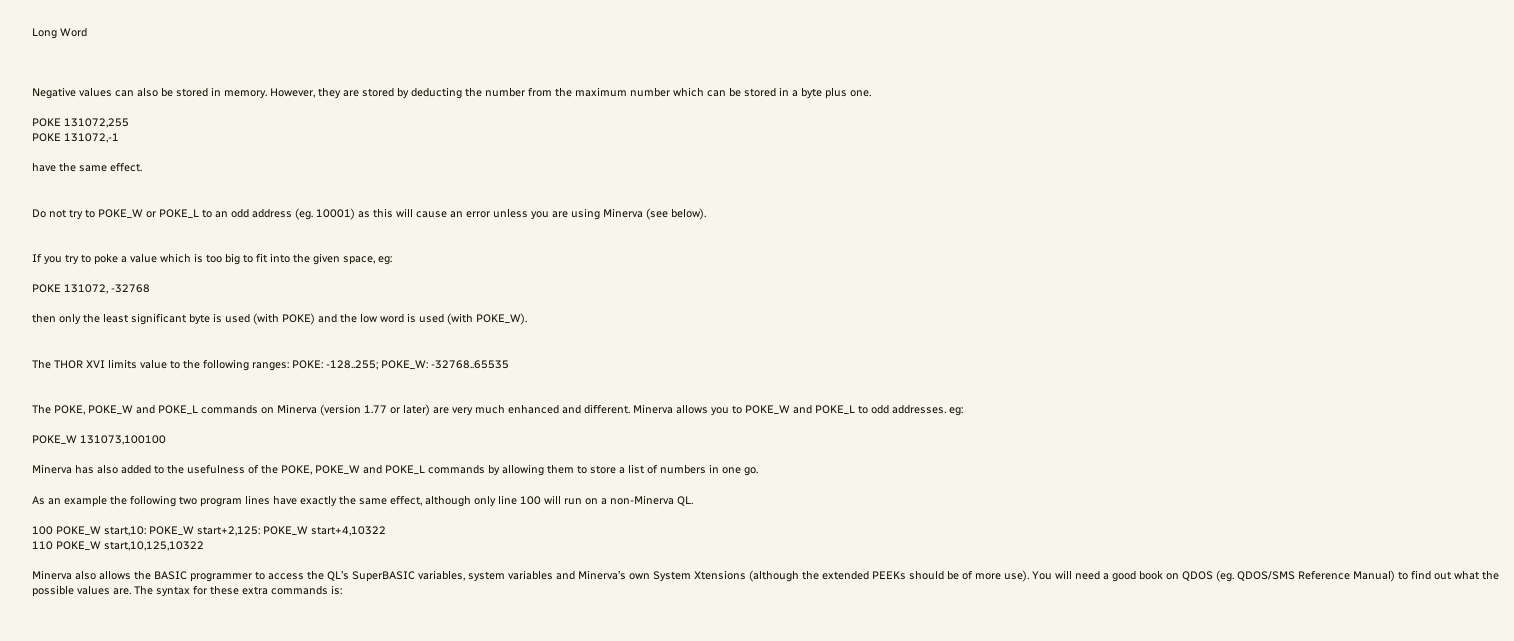Long Word



Negative values can also be stored in memory. However, they are stored by deducting the number from the maximum number which can be stored in a byte plus one.

POKE 131072,255
POKE 131072,-1

have the same effect.


Do not try to POKE_W or POKE_L to an odd address (eg. 10001) as this will cause an error unless you are using Minerva (see below).


If you try to poke a value which is too big to fit into the given space, eg:

POKE 131072, -32768

then only the least significant byte is used (with POKE) and the low word is used (with POKE_W).


The THOR XVI limits value to the following ranges: POKE: -128..255; POKE_W: -32768..65535


The POKE, POKE_W and POKE_L commands on Minerva (version 1.77 or later) are very much enhanced and different. Minerva allows you to POKE_W and POKE_L to odd addresses. eg:

POKE_W 131073,100100

Minerva has also added to the usefulness of the POKE, POKE_W and POKE_L commands by allowing them to store a list of numbers in one go.

As an example the following two program lines have exactly the same effect, although only line 100 will run on a non-Minerva QL.

100 POKE_W start,10: POKE_W start+2,125: POKE_W start+4,10322
110 POKE_W start,10,125,10322

Minerva also allows the BASIC programmer to access the QL’s SuperBASIC variables, system variables and Minerva’s own System Xtensions (although the extended PEEKs should be of more use). You will need a good book on QDOS (eg. QDOS/SMS Reference Manual) to find out what the possible values are. The syntax for these extra commands is: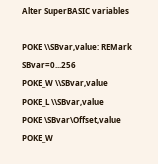Alter SuperBASIC variables

POKE \\SBvar,value: REMark SBvar=0...256
POKE_W \\SBvar,value
POKE_L \\SBvar,value
POKE \SBvar\Offset,value
POKE_W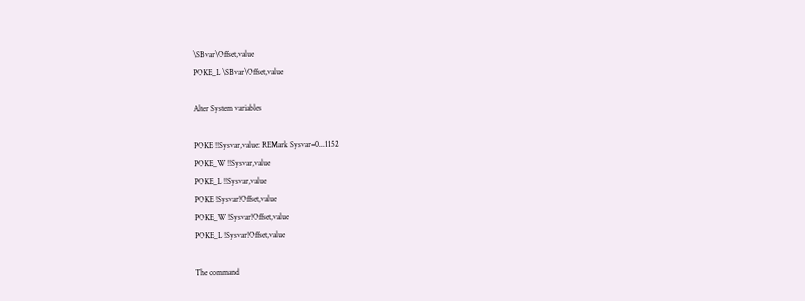\SBvar\Offset,value
POKE_L \SBvar\Offset,value

Alter System variables

POKE !!Sysvar,value: REMark Sysvar=0...1152
POKE_W !!Sysvar,value
POKE_L !!Sysvar,value
POKE !Sysvar!Offset,value
POKE_W !Sysvar!Offset,value
POKE_L !Sysvar!Offset,value

The command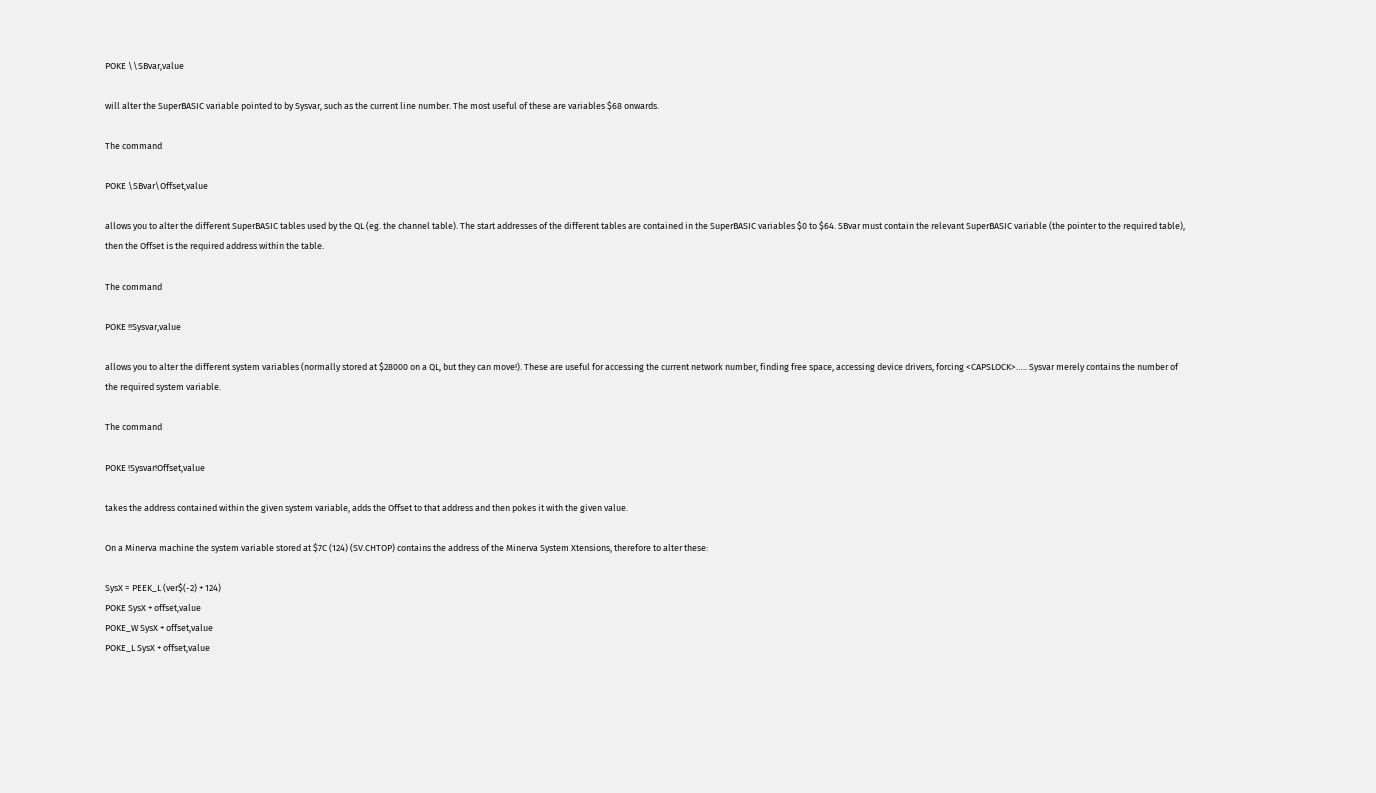POKE \\SBvar,value

will alter the SuperBASIC variable pointed to by Sysvar, such as the current line number. The most useful of these are variables $68 onwards.

The command

POKE \SBvar\Offset,value

allows you to alter the different SuperBASIC tables used by the QL (eg. the channel table). The start addresses of the different tables are contained in the SuperBASIC variables $0 to $64. SBvar must contain the relevant SuperBASIC variable (the pointer to the required table), then the Offset is the required address within the table.

The command

POKE !!Sysvar,value

allows you to alter the different system variables (normally stored at $28000 on a QL, but they can move!). These are useful for accessing the current network number, finding free space, accessing device drivers, forcing <CAPSLOCK>….. Sysvar merely contains the number of the required system variable.

The command

POKE !Sysvar!Offset,value

takes the address contained within the given system variable, adds the Offset to that address and then pokes it with the given value.

On a Minerva machine the system variable stored at $7C (124) (SV.CHTOP) contains the address of the Minerva System Xtensions, therefore to alter these:

SysX = PEEK_L (ver$(-2) + 124)
POKE SysX + offset,value
POKE_W SysX + offset,value
POKE_L SysX + offset,value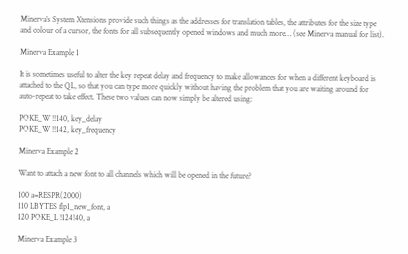Minerva’s System Xtensions provide such things as the addresses for translation tables, the attributes for the size type and colour of a cursor, the fonts for all subsequently opened windows and much more… (see Minerva manual for list).

Minerva Example 1

It is sometimes useful to alter the key repeat delay and frequency to make allowances for when a different keyboard is attached to the QL, so that you can type more quickly without having the problem that you are waiting around for auto-repeat to take effect. These two values can now simply be altered using:

POKE_W !!140, key_delay
POKE_W !!142, key_frequency

Minerva Example 2

Want to attach a new font to all channels which will be opened in the future?

100 a=RESPR(2000)
110 LBYTES flp1_new_font, a
120 POKE_L !124!40, a

Minerva Example 3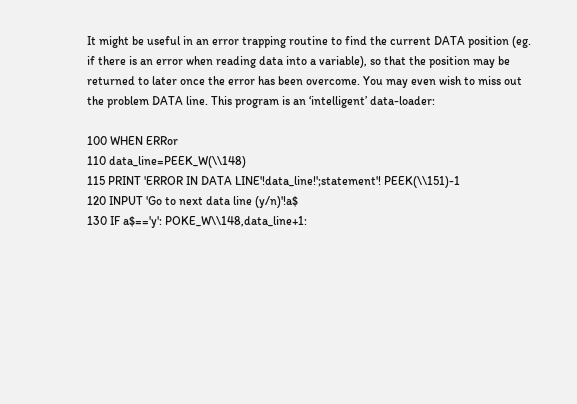It might be useful in an error trapping routine to find the current DATA position (eg. if there is an error when reading data into a variable), so that the position may be returned to later once the error has been overcome. You may even wish to miss out the problem DATA line. This program is an ‘intelligent’ data-loader:

100 WHEN ERRor
110 data_line=PEEK_W(\\148)
115 PRINT 'ERROR IN DATA LINE'!data_line!';statement'! PEEK(\\151)-1
120 INPUT 'Go to next data line (y/n)'!a$
130 IF a$=='y': POKE_W\\148,data_line+1: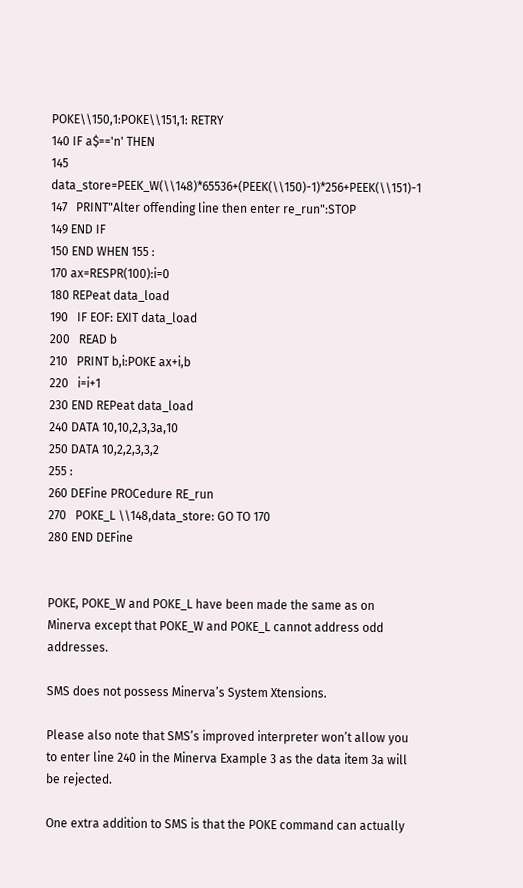POKE\\150,1:POKE\\151,1: RETRY
140 IF a$=='n' THEN
145   data_store=PEEK_W(\\148)*65536+(PEEK(\\150)-1)*256+PEEK(\\151)-1
147   PRINT"Alter offending line then enter re_run":STOP
149 END IF
150 END WHEN 155 :
170 ax=RESPR(100):i=0
180 REPeat data_load
190   IF EOF: EXIT data_load
200   READ b
210   PRINT b,i:POKE ax+i,b
220   i=i+1
230 END REPeat data_load
240 DATA 10,10,2,3,3a,10
250 DATA 10,2,2,3,3,2
255 :
260 DEFine PROCedure RE_run
270   POKE_L \\148,data_store: GO TO 170
280 END DEFine


POKE, POKE_W and POKE_L have been made the same as on Minerva except that POKE_W and POKE_L cannot address odd addresses.

SMS does not possess Minerva’s System Xtensions.

Please also note that SMS’s improved interpreter won’t allow you to enter line 240 in the Minerva Example 3 as the data item 3a will be rejected.

One extra addition to SMS is that the POKE command can actually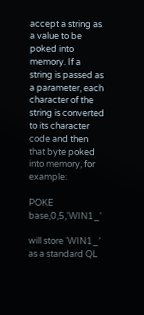accept a string as a value to be poked into memory. If a string is passed as a parameter, each character of the string is converted to its character code and then that byte poked into memory, for example:

POKE base,0,5,'WIN1_'

will store ‘WIN1_’ as a standard QL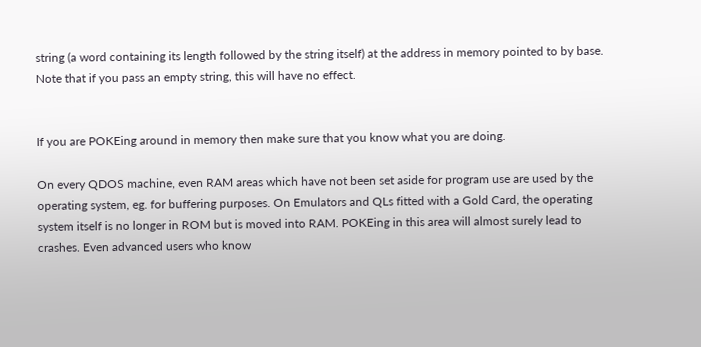string (a word containing its length followed by the string itself) at the address in memory pointed to by base. Note that if you pass an empty string, this will have no effect.


If you are POKEing around in memory then make sure that you know what you are doing.

On every QDOS machine, even RAM areas which have not been set aside for program use are used by the operating system, eg. for buffering purposes. On Emulators and QLs fitted with a Gold Card, the operating system itself is no longer in ROM but is moved into RAM. POKEing in this area will almost surely lead to crashes. Even advanced users who know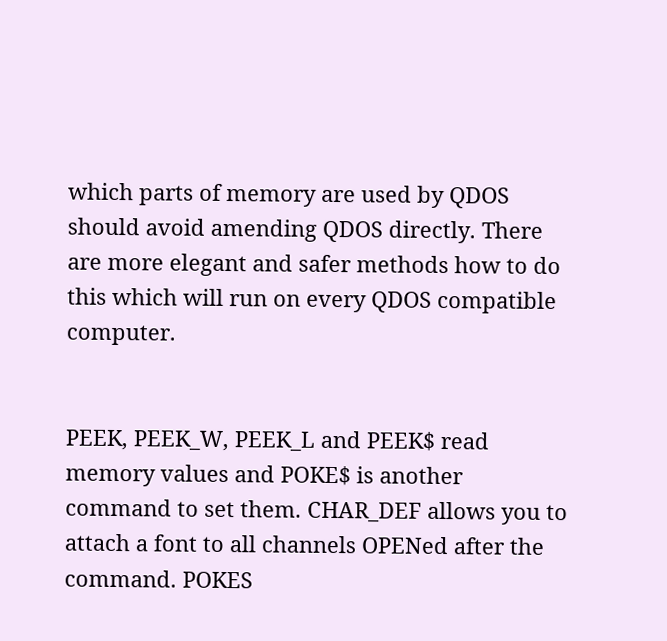which parts of memory are used by QDOS should avoid amending QDOS directly. There are more elegant and safer methods how to do this which will run on every QDOS compatible computer.


PEEK, PEEK_W, PEEK_L and PEEK$ read memory values and POKE$ is another command to set them. CHAR_DEF allows you to attach a font to all channels OPENed after the command. POKES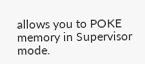allows you to POKE memory in Supervisor mode.